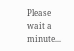Please wait a minute...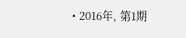• 2016年, 第1期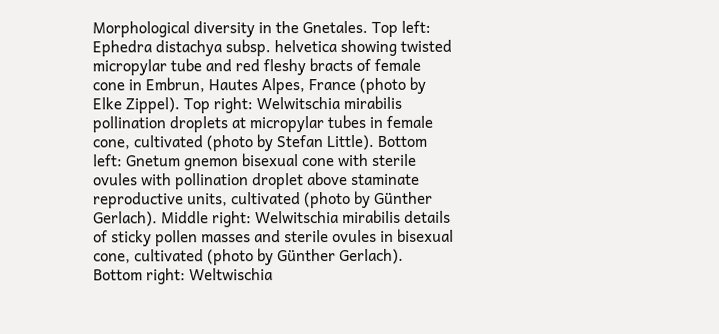Morphological diversity in the Gnetales. Top left: Ephedra distachya subsp. helvetica showing twisted micropylar tube and red fleshy bracts of female cone in Embrun, Hautes Alpes, France (photo by Elke Zippel). Top right: Welwitschia mirabilis pollination droplets at micropylar tubes in female cone, cultivated (photo by Stefan Little). Bottom left: Gnetum gnemon bisexual cone with sterile ovules with pollination droplet above staminate reproductive units, cultivated (photo by Günther Gerlach). Middle right: Welwitschia mirabilis details of sticky pollen masses and sterile ovules in bisexual cone, cultivated (photo by Günther Gerlach). Bottom right: Weltwischia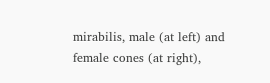mirabilis, male (at left) and female cones (at right),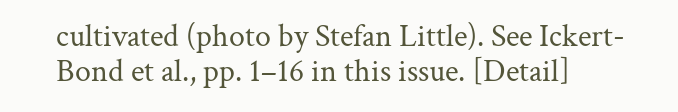cultivated (photo by Stefan Little). See Ickert-Bond et al., pp. 1–16 in this issue. [Detail]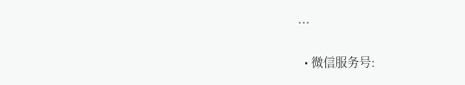...

  • 微信服务号: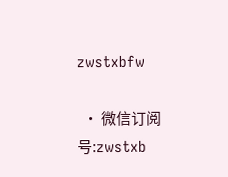zwstxbfw

  • 微信订阅号:zwstxb